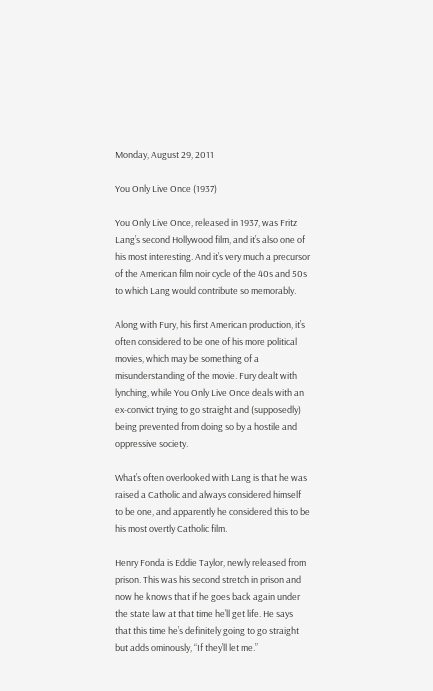Monday, August 29, 2011

You Only Live Once (1937)

You Only Live Once, released in 1937, was Fritz Lang’s second Hollywood film, and it’s also one of his most interesting. And it’s very much a precursor of the American film noir cycle of the 40s and 50s to which Lang would contribute so memorably.

Along with Fury, his first American production, it’s often considered to be one of his more political movies, which may be something of a misunderstanding of the movie. Fury dealt with lynching, while You Only Live Once deals with an ex-convict trying to go straight and (supposedly) being prevented from doing so by a hostile and oppressive society.

What’s often overlooked with Lang is that he was raised a Catholic and always considered himself to be one, and apparently he considered this to be his most overtly Catholic film.

Henry Fonda is Eddie Taylor, newly released from prison. This was his second stretch in prison and now he knows that if he goes back again under the state law at that time he’ll get life. He says that this time he’s definitely going to go straight but adds ominously, “If they’ll let me.”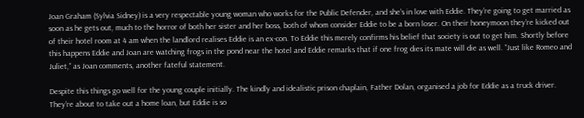Joan Graham (Sylvia Sidney) is a very respectable young woman who works for the Public Defender, and she’s in love with Eddie. They’re going to get married as soon as he gets out, much to the horror of both her sister and her boss, both of whom consider Eddie to be a born loser. On their honeymoon they’re kicked out of their hotel room at 4 am when the landlord realises Eddie is an ex-con. To Eddie this merely confirms his belief that society is out to get him. Shortly before this happens Eddie and Joan are watching frogs in the pond near the hotel and Eddie remarks that if one frog dies its mate will die as well. “Just like Romeo and Juliet,” as Joan comments, another fateful statement.

Despite this things go well for the young couple initially. The kindly and idealistic prison chaplain, Father Dolan, organised a job for Eddie as a truck driver. They’re about to take out a home loan, but Eddie is so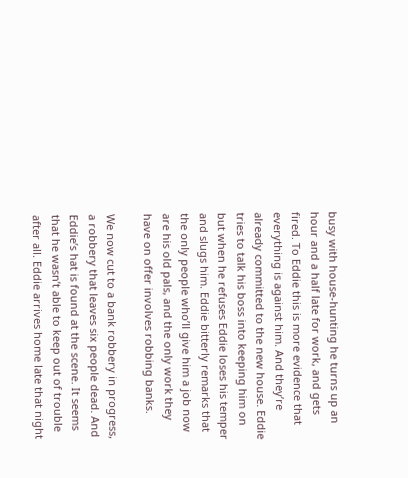busy with house-hunting he turns up an hour and a half late for work, and gets fired. To Eddie this is more evidence that everything is against him. And they’re already committed to the new house. Eddie tries to talk his boss into keeping him on but when he refuses Eddie loses his temper and slugs him. Eddie bitterly remarks that the only people who’ll give him a job now are his old pals, and the only work they have on offer involves robbing banks.

We now cut to a bank robbery in progress, a robbery that leaves six people dead. And Eddie’s hat is found at the scene. It seems that he wasn’t able to keep out of trouble after all. Eddie arrives home late that night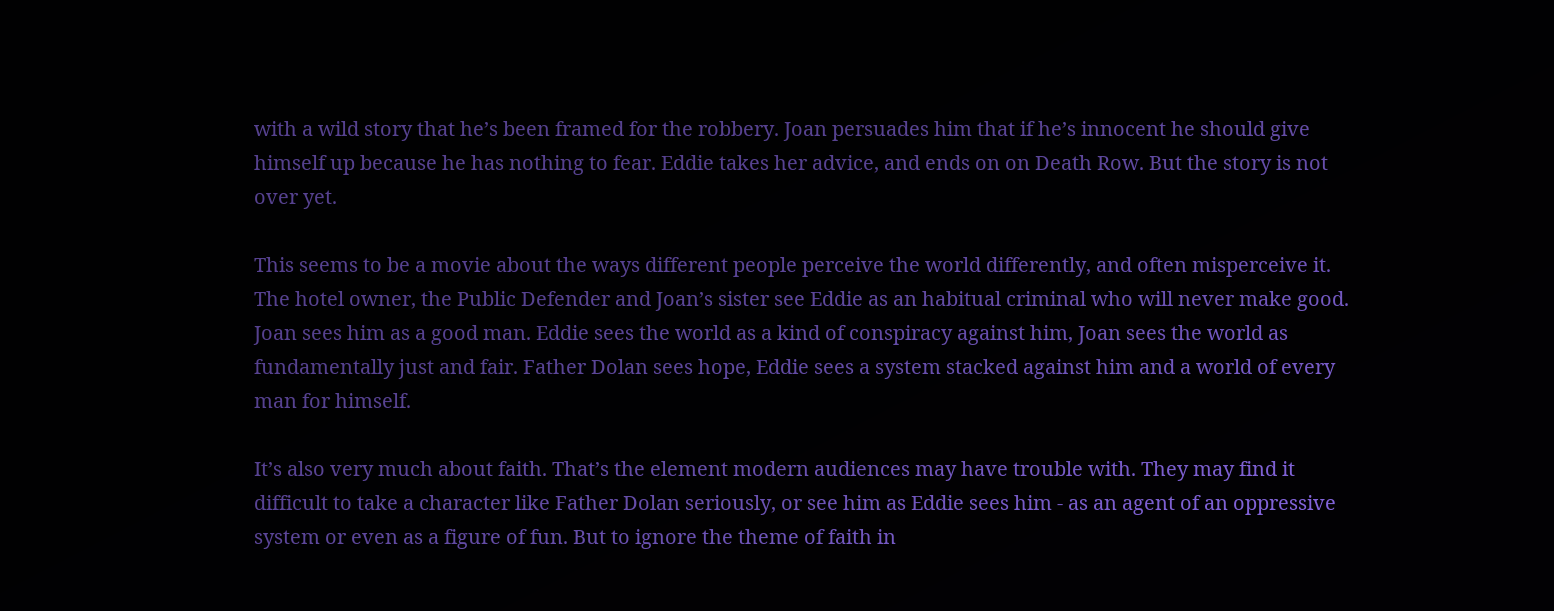with a wild story that he’s been framed for the robbery. Joan persuades him that if he’s innocent he should give himself up because he has nothing to fear. Eddie takes her advice, and ends on on Death Row. But the story is not over yet.

This seems to be a movie about the ways different people perceive the world differently, and often misperceive it. The hotel owner, the Public Defender and Joan’s sister see Eddie as an habitual criminal who will never make good. Joan sees him as a good man. Eddie sees the world as a kind of conspiracy against him, Joan sees the world as fundamentally just and fair. Father Dolan sees hope, Eddie sees a system stacked against him and a world of every man for himself.

It’s also very much about faith. That’s the element modern audiences may have trouble with. They may find it difficult to take a character like Father Dolan seriously, or see him as Eddie sees him - as an agent of an oppressive system or even as a figure of fun. But to ignore the theme of faith in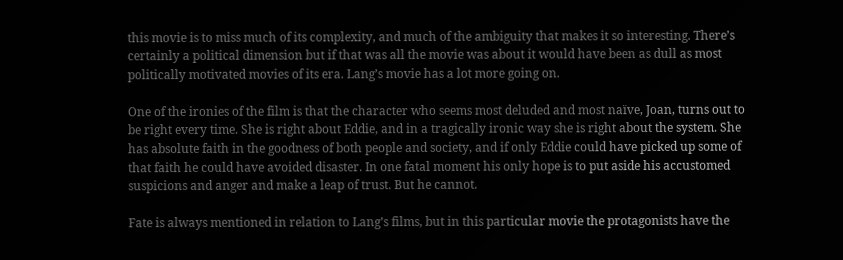this movie is to miss much of its complexity, and much of the ambiguity that makes it so interesting. There’s certainly a political dimension but if that was all the movie was about it would have been as dull as most politically motivated movies of its era. Lang’s movie has a lot more going on.

One of the ironies of the film is that the character who seems most deluded and most naïve, Joan, turns out to be right every time. She is right about Eddie, and in a tragically ironic way she is right about the system. She has absolute faith in the goodness of both people and society, and if only Eddie could have picked up some of that faith he could have avoided disaster. In one fatal moment his only hope is to put aside his accustomed suspicions and anger and make a leap of trust. But he cannot.

Fate is always mentioned in relation to Lang’s films, but in this particular movie the protagonists have the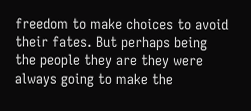freedom to make choices to avoid their fates. But perhaps being the people they are they were always going to make the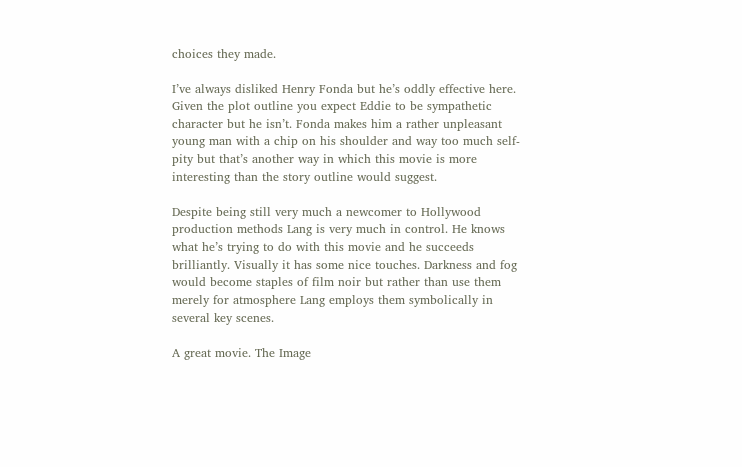choices they made.

I’ve always disliked Henry Fonda but he’s oddly effective here. Given the plot outline you expect Eddie to be sympathetic character but he isn’t. Fonda makes him a rather unpleasant young man with a chip on his shoulder and way too much self-pity but that’s another way in which this movie is more interesting than the story outline would suggest.

Despite being still very much a newcomer to Hollywood production methods Lang is very much in control. He knows what he’s trying to do with this movie and he succeeds brilliantly. Visually it has some nice touches. Darkness and fog would become staples of film noir but rather than use them merely for atmosphere Lang employs them symbolically in several key scenes.

A great movie. The Image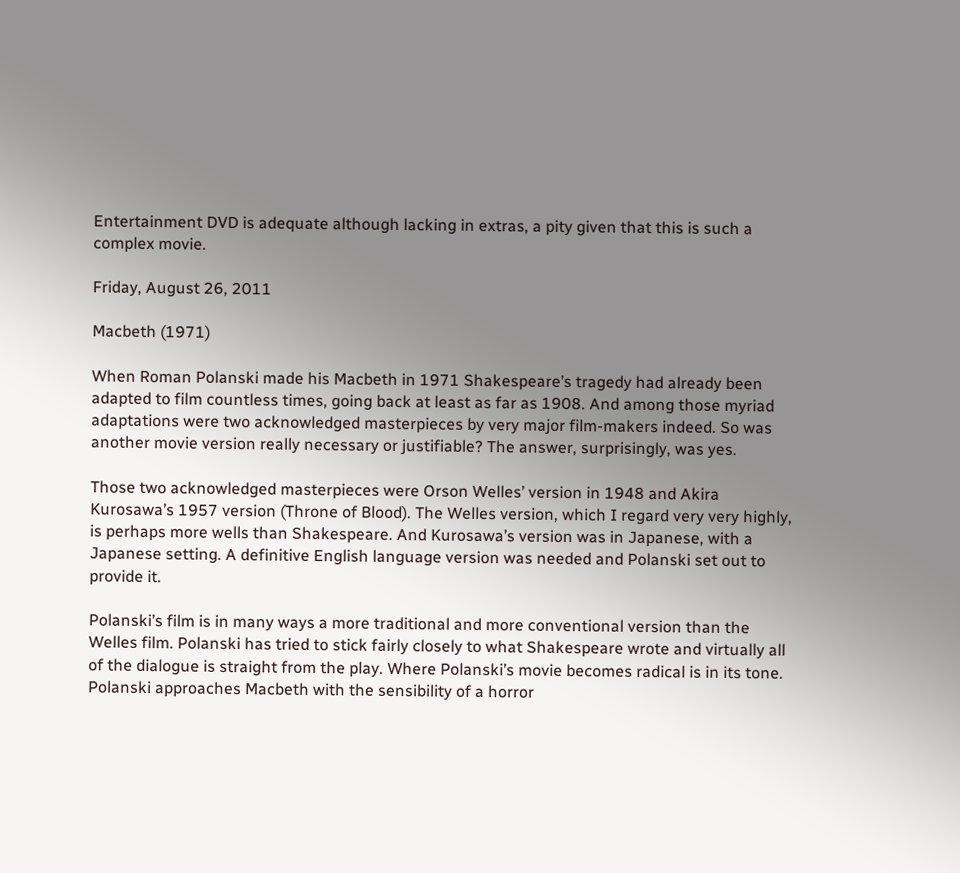Entertainment DVD is adequate although lacking in extras, a pity given that this is such a complex movie.

Friday, August 26, 2011

Macbeth (1971)

When Roman Polanski made his Macbeth in 1971 Shakespeare’s tragedy had already been adapted to film countless times, going back at least as far as 1908. And among those myriad adaptations were two acknowledged masterpieces by very major film-makers indeed. So was another movie version really necessary or justifiable? The answer, surprisingly, was yes.

Those two acknowledged masterpieces were Orson Welles’ version in 1948 and Akira Kurosawa’s 1957 version (Throne of Blood). The Welles version, which I regard very very highly, is perhaps more wells than Shakespeare. And Kurosawa’s version was in Japanese, with a Japanese setting. A definitive English language version was needed and Polanski set out to provide it.

Polanski’s film is in many ways a more traditional and more conventional version than the Welles film. Polanski has tried to stick fairly closely to what Shakespeare wrote and virtually all of the dialogue is straight from the play. Where Polanski’s movie becomes radical is in its tone. Polanski approaches Macbeth with the sensibility of a horror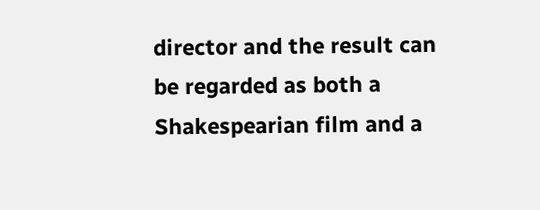director and the result can be regarded as both a Shakespearian film and a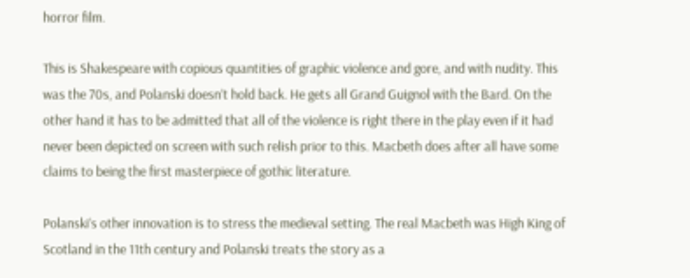horror film.

This is Shakespeare with copious quantities of graphic violence and gore, and with nudity. This was the 70s, and Polanski doesn’t hold back. He gets all Grand Guignol with the Bard. On the other hand it has to be admitted that all of the violence is right there in the play even if it had never been depicted on screen with such relish prior to this. Macbeth does after all have some claims to being the first masterpiece of gothic literature.

Polanski’s other innovation is to stress the medieval setting. The real Macbeth was High King of Scotland in the 11th century and Polanski treats the story as a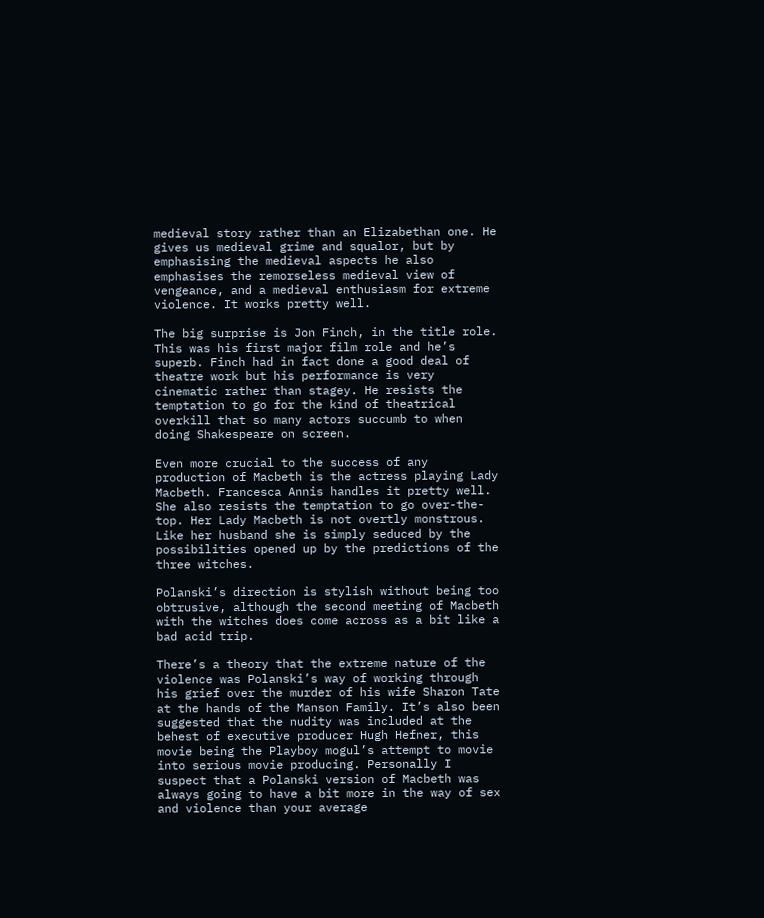medieval story rather than an Elizabethan one. He gives us medieval grime and squalor, but by emphasising the medieval aspects he also emphasises the remorseless medieval view of vengeance, and a medieval enthusiasm for extreme violence. It works pretty well.

The big surprise is Jon Finch, in the title role. This was his first major film role and he’s superb. Finch had in fact done a good deal of theatre work but his performance is very cinematic rather than stagey. He resists the temptation to go for the kind of theatrical overkill that so many actors succumb to when doing Shakespeare on screen.

Even more crucial to the success of any production of Macbeth is the actress playing Lady Macbeth. Francesca Annis handles it pretty well. She also resists the temptation to go over-the-top. Her Lady Macbeth is not overtly monstrous. Like her husband she is simply seduced by the possibilities opened up by the predictions of the three witches.

Polanski’s direction is stylish without being too obtrusive, although the second meeting of Macbeth with the witches does come across as a bit like a bad acid trip.

There’s a theory that the extreme nature of the violence was Polanski’s way of working through his grief over the murder of his wife Sharon Tate at the hands of the Manson Family. It’s also been suggested that the nudity was included at the behest of executive producer Hugh Hefner, this movie being the Playboy mogul’s attempt to movie into serious movie producing. Personally I suspect that a Polanski version of Macbeth was always going to have a bit more in the way of sex and violence than your average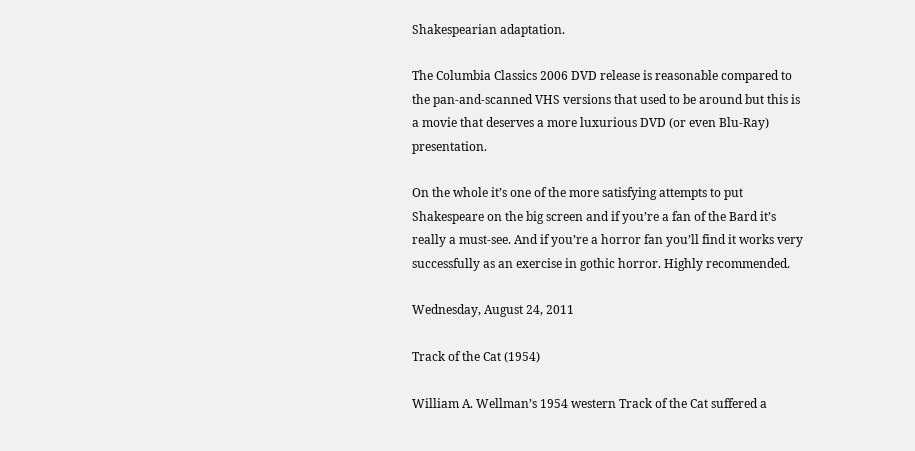Shakespearian adaptation.

The Columbia Classics 2006 DVD release is reasonable compared to the pan-and-scanned VHS versions that used to be around but this is a movie that deserves a more luxurious DVD (or even Blu-Ray) presentation.

On the whole it’s one of the more satisfying attempts to put Shakespeare on the big screen and if you’re a fan of the Bard it’s really a must-see. And if you’re a horror fan you’ll find it works very successfully as an exercise in gothic horror. Highly recommended.

Wednesday, August 24, 2011

Track of the Cat (1954)

William A. Wellman’s 1954 western Track of the Cat suffered a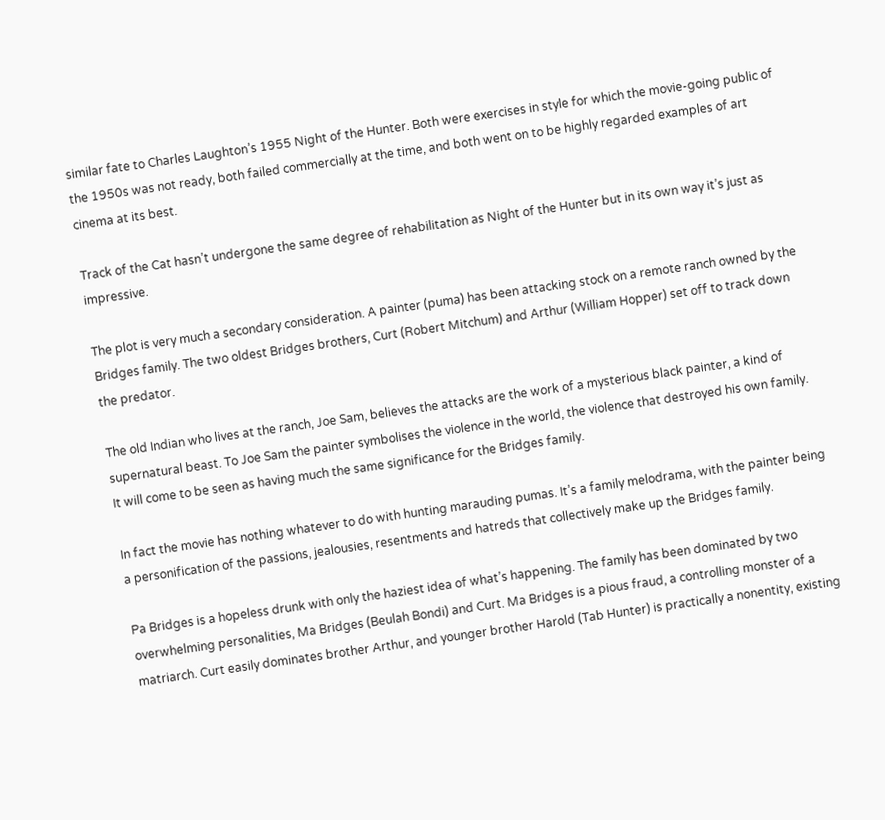similar fate to Charles Laughton’s 1955 Night of the Hunter. Both were exercises in style for which the movie-going public of the 1950s was not ready, both failed commercially at the time, and both went on to be highly regarded examples of art cinema at its best.

Track of the Cat hasn’t undergone the same degree of rehabilitation as Night of the Hunter but in its own way it’s just as impressive.

The plot is very much a secondary consideration. A painter (puma) has been attacking stock on a remote ranch owned by the Bridges family. The two oldest Bridges brothers, Curt (Robert Mitchum) and Arthur (William Hopper) set off to track down the predator.

The old Indian who lives at the ranch, Joe Sam, believes the attacks are the work of a mysterious black painter, a kind of supernatural beast. To Joe Sam the painter symbolises the violence in the world, the violence that destroyed his own family. It will come to be seen as having much the same significance for the Bridges family.

In fact the movie has nothing whatever to do with hunting marauding pumas. It’s a family melodrama, with the painter being a personification of the passions, jealousies, resentments and hatreds that collectively make up the Bridges family.

Pa Bridges is a hopeless drunk with only the haziest idea of what’s happening. The family has been dominated by two overwhelming personalities, Ma Bridges (Beulah Bondi) and Curt. Ma Bridges is a pious fraud, a controlling monster of a matriarch. Curt easily dominates brother Arthur, and younger brother Harold (Tab Hunter) is practically a nonentity, existing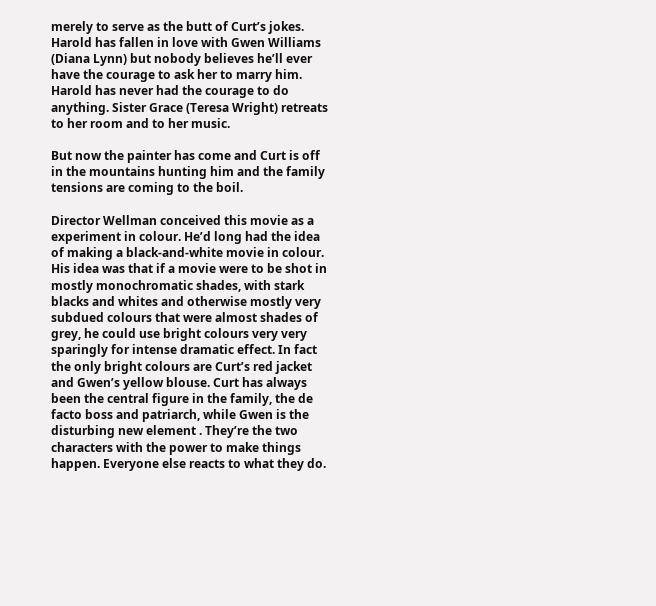merely to serve as the butt of Curt’s jokes. Harold has fallen in love with Gwen Williams (Diana Lynn) but nobody believes he’ll ever have the courage to ask her to marry him. Harold has never had the courage to do anything. Sister Grace (Teresa Wright) retreats to her room and to her music.

But now the painter has come and Curt is off in the mountains hunting him and the family tensions are coming to the boil.

Director Wellman conceived this movie as a experiment in colour. He’d long had the idea of making a black-and-white movie in colour. His idea was that if a movie were to be shot in mostly monochromatic shades, with stark blacks and whites and otherwise mostly very subdued colours that were almost shades of grey, he could use bright colours very very sparingly for intense dramatic effect. In fact the only bright colours are Curt’s red jacket and Gwen’s yellow blouse. Curt has always been the central figure in the family, the de facto boss and patriarch, while Gwen is the disturbing new element . They’re the two characters with the power to make things happen. Everyone else reacts to what they do.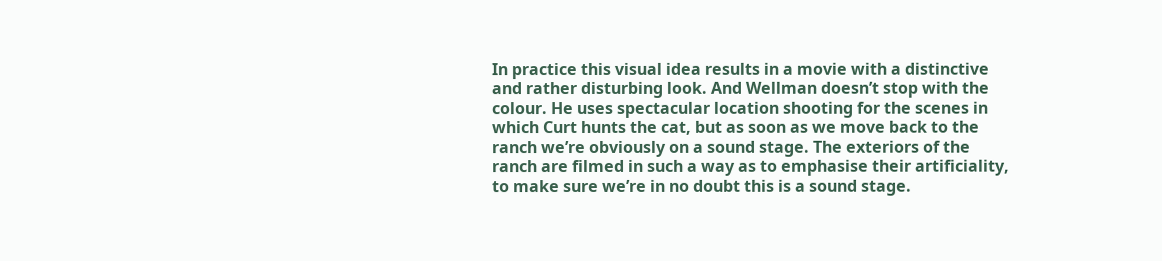In practice this visual idea results in a movie with a distinctive and rather disturbing look. And Wellman doesn’t stop with the colour. He uses spectacular location shooting for the scenes in which Curt hunts the cat, but as soon as we move back to the ranch we’re obviously on a sound stage. The exteriors of the ranch are filmed in such a way as to emphasise their artificiality, to make sure we’re in no doubt this is a sound stage.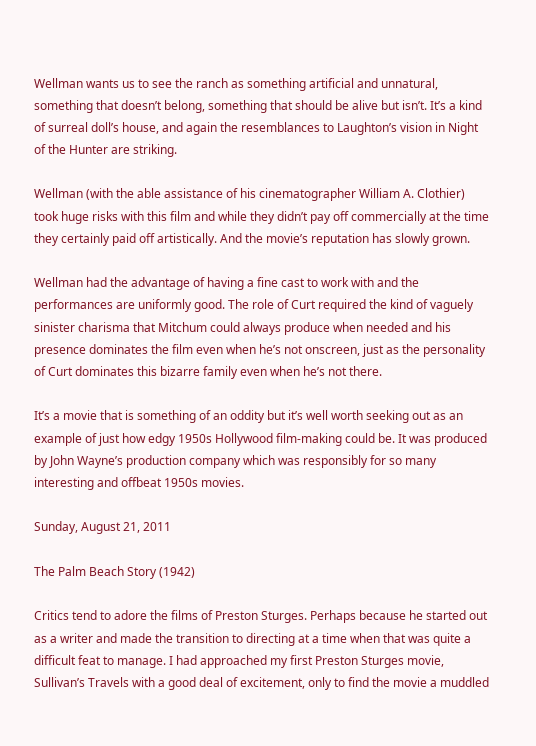Wellman wants us to see the ranch as something artificial and unnatural, something that doesn’t belong, something that should be alive but isn’t. It’s a kind of surreal doll’s house, and again the resemblances to Laughton’s vision in Night of the Hunter are striking.

Wellman (with the able assistance of his cinematographer William A. Clothier) took huge risks with this film and while they didn’t pay off commercially at the time they certainly paid off artistically. And the movie’s reputation has slowly grown.

Wellman had the advantage of having a fine cast to work with and the performances are uniformly good. The role of Curt required the kind of vaguely sinister charisma that Mitchum could always produce when needed and his presence dominates the film even when he’s not onscreen, just as the personality of Curt dominates this bizarre family even when he’s not there.

It’s a movie that is something of an oddity but it’s well worth seeking out as an example of just how edgy 1950s Hollywood film-making could be. It was produced by John Wayne’s production company which was responsibly for so many interesting and offbeat 1950s movies.

Sunday, August 21, 2011

The Palm Beach Story (1942)

Critics tend to adore the films of Preston Sturges. Perhaps because he started out as a writer and made the transition to directing at a time when that was quite a difficult feat to manage. I had approached my first Preston Sturges movie, Sullivan’s Travels with a good deal of excitement, only to find the movie a muddled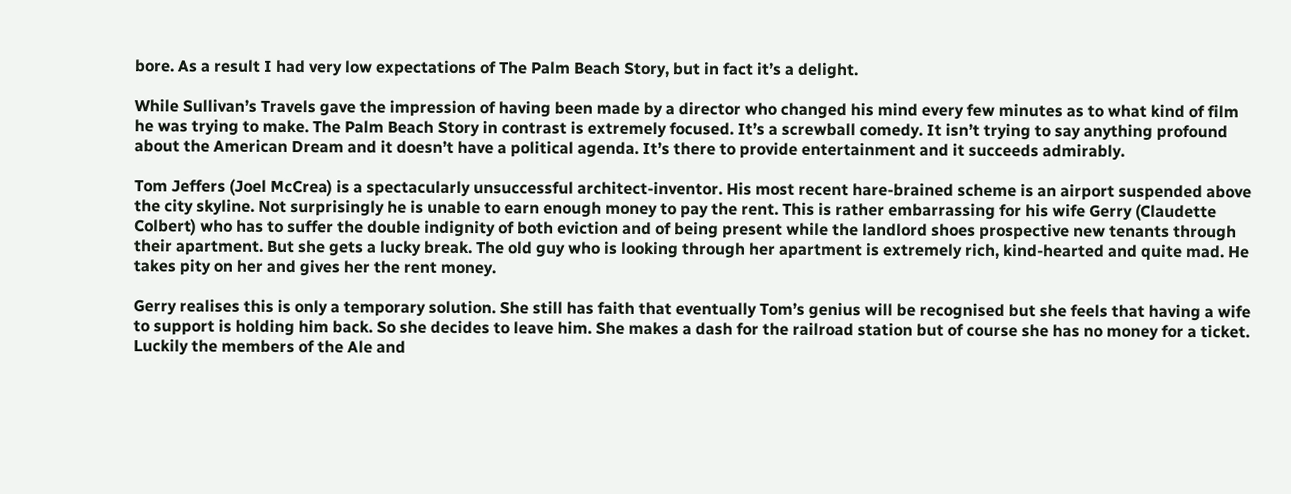bore. As a result I had very low expectations of The Palm Beach Story, but in fact it’s a delight.

While Sullivan’s Travels gave the impression of having been made by a director who changed his mind every few minutes as to what kind of film he was trying to make. The Palm Beach Story in contrast is extremely focused. It’s a screwball comedy. It isn’t trying to say anything profound about the American Dream and it doesn’t have a political agenda. It’s there to provide entertainment and it succeeds admirably.

Tom Jeffers (Joel McCrea) is a spectacularly unsuccessful architect-inventor. His most recent hare-brained scheme is an airport suspended above the city skyline. Not surprisingly he is unable to earn enough money to pay the rent. This is rather embarrassing for his wife Gerry (Claudette Colbert) who has to suffer the double indignity of both eviction and of being present while the landlord shoes prospective new tenants through their apartment. But she gets a lucky break. The old guy who is looking through her apartment is extremely rich, kind-hearted and quite mad. He takes pity on her and gives her the rent money.

Gerry realises this is only a temporary solution. She still has faith that eventually Tom’s genius will be recognised but she feels that having a wife to support is holding him back. So she decides to leave him. She makes a dash for the railroad station but of course she has no money for a ticket. Luckily the members of the Ale and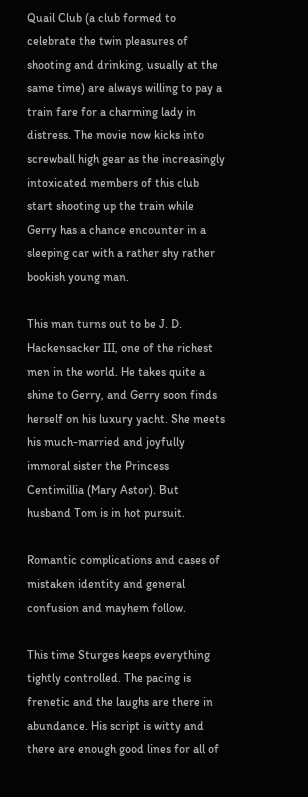Quail Club (a club formed to celebrate the twin pleasures of shooting and drinking, usually at the same time) are always willing to pay a train fare for a charming lady in distress. The movie now kicks into screwball high gear as the increasingly intoxicated members of this club start shooting up the train while Gerry has a chance encounter in a sleeping car with a rather shy rather bookish young man.

This man turns out to be J. D. Hackensacker III, one of the richest men in the world. He takes quite a shine to Gerry, and Gerry soon finds herself on his luxury yacht. She meets his much-married and joyfully immoral sister the Princess Centimillia (Mary Astor). But husband Tom is in hot pursuit.

Romantic complications and cases of mistaken identity and general confusion and mayhem follow.

This time Sturges keeps everything tightly controlled. The pacing is frenetic and the laughs are there in abundance. His script is witty and there are enough good lines for all of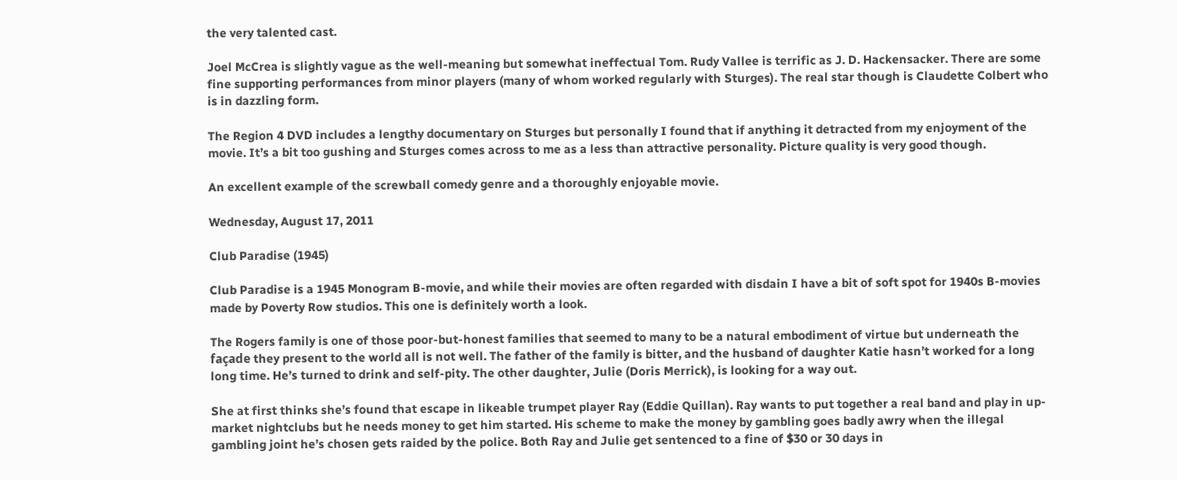the very talented cast.

Joel McCrea is slightly vague as the well-meaning but somewhat ineffectual Tom. Rudy Vallee is terrific as J. D. Hackensacker. There are some fine supporting performances from minor players (many of whom worked regularly with Sturges). The real star though is Claudette Colbert who is in dazzling form.

The Region 4 DVD includes a lengthy documentary on Sturges but personally I found that if anything it detracted from my enjoyment of the movie. It’s a bit too gushing and Sturges comes across to me as a less than attractive personality. Picture quality is very good though.

An excellent example of the screwball comedy genre and a thoroughly enjoyable movie.

Wednesday, August 17, 2011

Club Paradise (1945)

Club Paradise is a 1945 Monogram B-movie, and while their movies are often regarded with disdain I have a bit of soft spot for 1940s B-movies made by Poverty Row studios. This one is definitely worth a look.

The Rogers family is one of those poor-but-honest families that seemed to many to be a natural embodiment of virtue but underneath the façade they present to the world all is not well. The father of the family is bitter, and the husband of daughter Katie hasn’t worked for a long long time. He’s turned to drink and self-pity. The other daughter, Julie (Doris Merrick), is looking for a way out.

She at first thinks she’s found that escape in likeable trumpet player Ray (Eddie Quillan). Ray wants to put together a real band and play in up-market nightclubs but he needs money to get him started. His scheme to make the money by gambling goes badly awry when the illegal gambling joint he’s chosen gets raided by the police. Both Ray and Julie get sentenced to a fine of $30 or 30 days in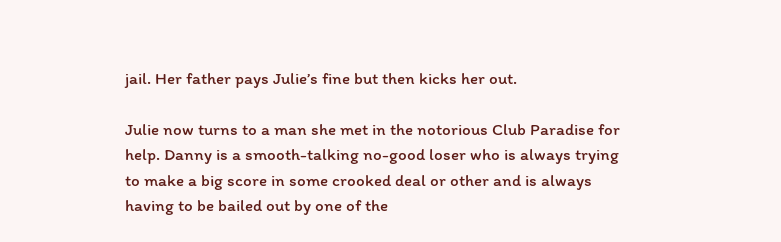jail. Her father pays Julie’s fine but then kicks her out.

Julie now turns to a man she met in the notorious Club Paradise for help. Danny is a smooth-talking no-good loser who is always trying to make a big score in some crooked deal or other and is always having to be bailed out by one of the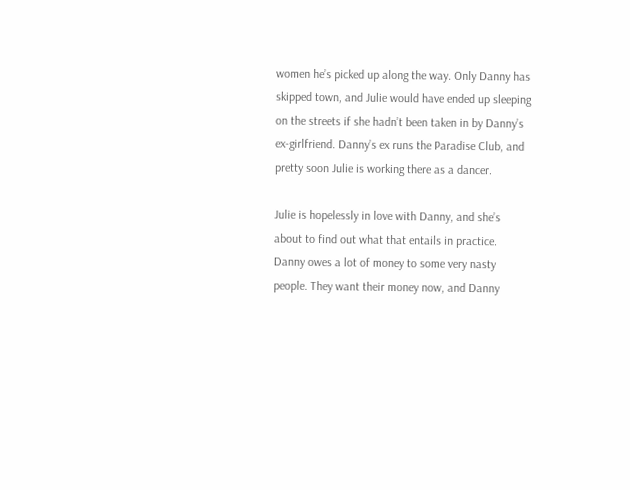women he’s picked up along the way. Only Danny has skipped town, and Julie would have ended up sleeping on the streets if she hadn’t been taken in by Danny’s ex-girlfriend. Danny’s ex runs the Paradise Club, and pretty soon Julie is working there as a dancer.

Julie is hopelessly in love with Danny, and she’s about to find out what that entails in practice. Danny owes a lot of money to some very nasty people. They want their money now, and Danny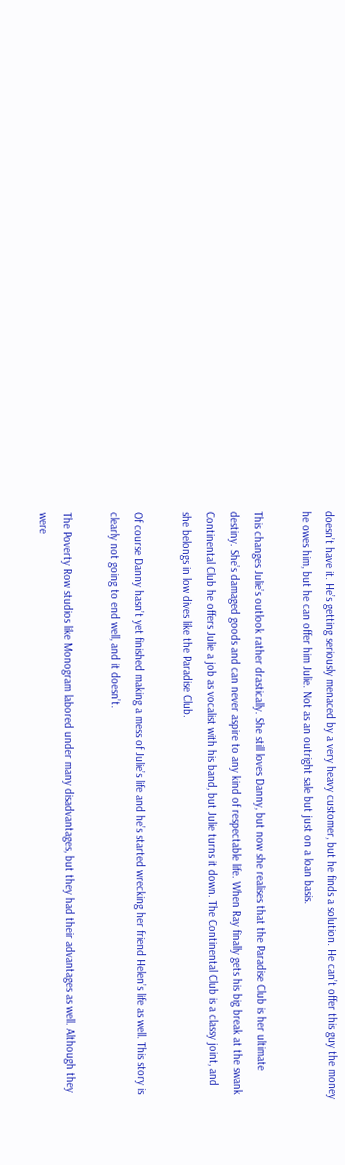doesn’t have it. He’s getting seriously menaced by a very heavy customer, but he finds a solution. He can’t offer this guy the money he owes him, but he can offer him Julie. Not as an outright sale but just on a loan basis.

This changes Julie’s outlook rather drastically. She still loves Danny, but now she realises that the Paradise Club is her ultimate destiny. She’s damaged goods and can never aspire to any kind of respectable life. When Ray finally gets his big break at the swank Continental Club he offers Julie a job as vocalist with his band, but Julie turns it down. The Continental Club is a classy joint, and she belongs in low dives like the Paradise Club.

Of course Danny hasn’t yet finished making a mess of Julie’s life and he’s started wrecking her friend Helen’s life as well. This story is clearly not going to end well, and it doesn’t.

The Poverty Row studios like Monogram labored under many disadvantages, but they had their advantages as well. Although they were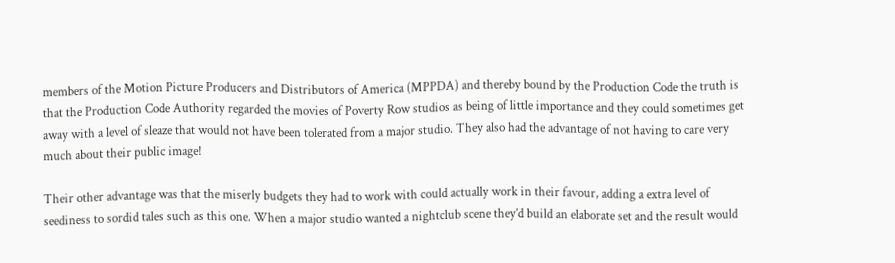members of the Motion Picture Producers and Distributors of America (MPPDA) and thereby bound by the Production Code the truth is that the Production Code Authority regarded the movies of Poverty Row studios as being of little importance and they could sometimes get away with a level of sleaze that would not have been tolerated from a major studio. They also had the advantage of not having to care very much about their public image!

Their other advantage was that the miserly budgets they had to work with could actually work in their favour, adding a extra level of seediness to sordid tales such as this one. When a major studio wanted a nightclub scene they’d build an elaborate set and the result would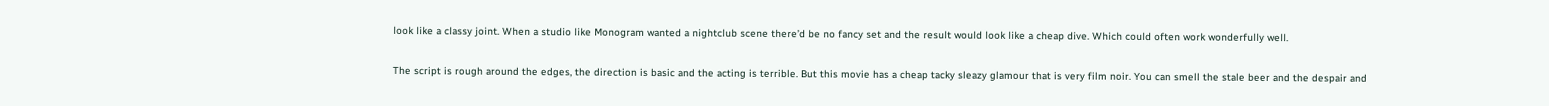look like a classy joint. When a studio like Monogram wanted a nightclub scene there’d be no fancy set and the result would look like a cheap dive. Which could often work wonderfully well.

The script is rough around the edges, the direction is basic and the acting is terrible. But this movie has a cheap tacky sleazy glamour that is very film noir. You can smell the stale beer and the despair and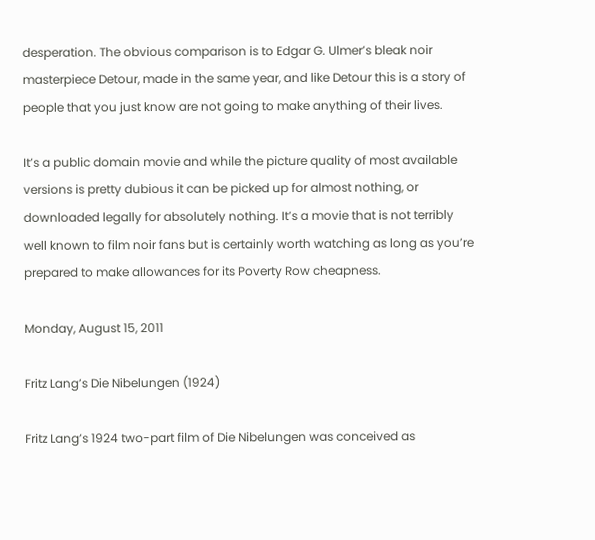desperation. The obvious comparison is to Edgar G. Ulmer’s bleak noir masterpiece Detour, made in the same year, and like Detour this is a story of people that you just know are not going to make anything of their lives.

It’s a public domain movie and while the picture quality of most available versions is pretty dubious it can be picked up for almost nothing, or downloaded legally for absolutely nothing. It’s a movie that is not terribly well known to film noir fans but is certainly worth watching as long as you’re prepared to make allowances for its Poverty Row cheapness.

Monday, August 15, 2011

Fritz Lang’s Die Nibelungen (1924)

Fritz Lang’s 1924 two-part film of Die Nibelungen was conceived as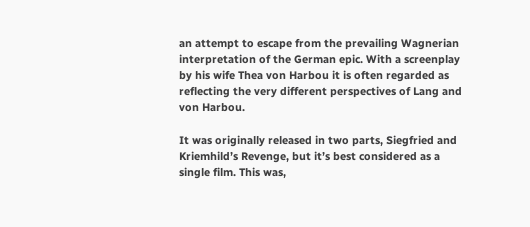an attempt to escape from the prevailing Wagnerian interpretation of the German epic. With a screenplay by his wife Thea von Harbou it is often regarded as reflecting the very different perspectives of Lang and von Harbou.

It was originally released in two parts, Siegfried and Kriemhild’s Revenge, but it’s best considered as a single film. This was,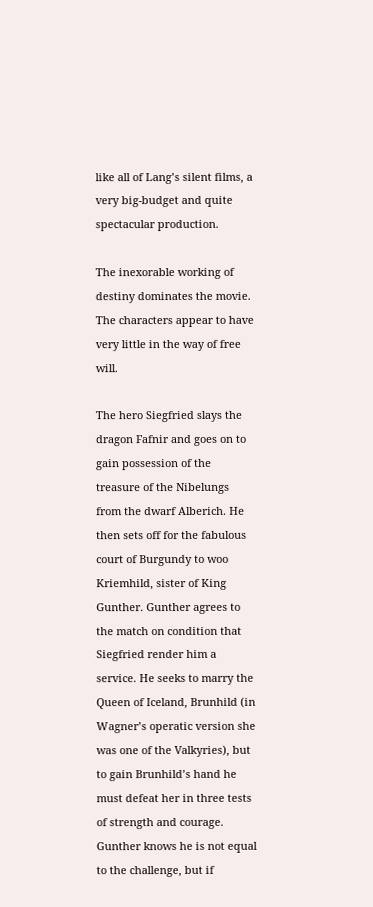like all of Lang’s silent films, a very big-budget and quite spectacular production.

The inexorable working of destiny dominates the movie. The characters appear to have very little in the way of free will.

The hero Siegfried slays the dragon Fafnir and goes on to gain possession of the treasure of the Nibelungs from the dwarf Alberich. He then sets off for the fabulous court of Burgundy to woo Kriemhild, sister of King Gunther. Gunther agrees to the match on condition that Siegfried render him a service. He seeks to marry the Queen of Iceland, Brunhild (in Wagner’s operatic version she was one of the Valkyries), but to gain Brunhild’s hand he must defeat her in three tests of strength and courage. Gunther knows he is not equal to the challenge, but if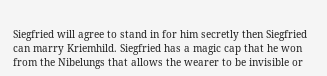Siegfried will agree to stand in for him secretly then Siegfried can marry Kriemhild. Siegfried has a magic cap that he won from the Nibelungs that allows the wearer to be invisible or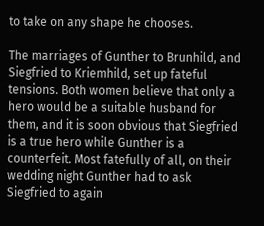to take on any shape he chooses.

The marriages of Gunther to Brunhild, and Siegfried to Kriemhild, set up fateful tensions. Both women believe that only a hero would be a suitable husband for them, and it is soon obvious that Siegfried is a true hero while Gunther is a counterfeit. Most fatefully of all, on their wedding night Gunther had to ask Siegfried to again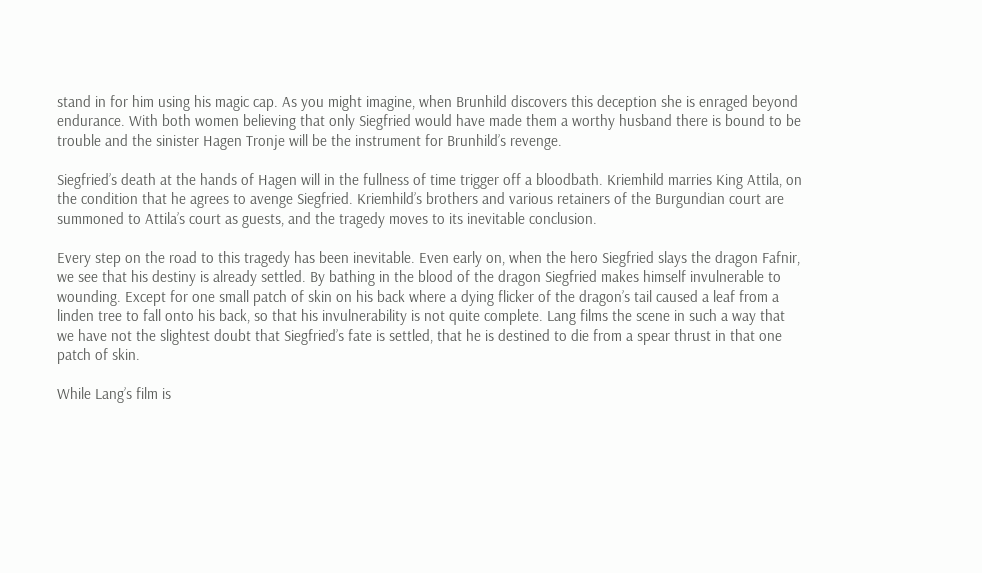stand in for him using his magic cap. As you might imagine, when Brunhild discovers this deception she is enraged beyond endurance. With both women believing that only Siegfried would have made them a worthy husband there is bound to be trouble and the sinister Hagen Tronje will be the instrument for Brunhild’s revenge.

Siegfried’s death at the hands of Hagen will in the fullness of time trigger off a bloodbath. Kriemhild marries King Attila, on the condition that he agrees to avenge Siegfried. Kriemhild’s brothers and various retainers of the Burgundian court are summoned to Attila’s court as guests, and the tragedy moves to its inevitable conclusion.

Every step on the road to this tragedy has been inevitable. Even early on, when the hero Siegfried slays the dragon Fafnir, we see that his destiny is already settled. By bathing in the blood of the dragon Siegfried makes himself invulnerable to wounding. Except for one small patch of skin on his back where a dying flicker of the dragon’s tail caused a leaf from a linden tree to fall onto his back, so that his invulnerability is not quite complete. Lang films the scene in such a way that we have not the slightest doubt that Siegfried’s fate is settled, that he is destined to die from a spear thrust in that one patch of skin.

While Lang’s film is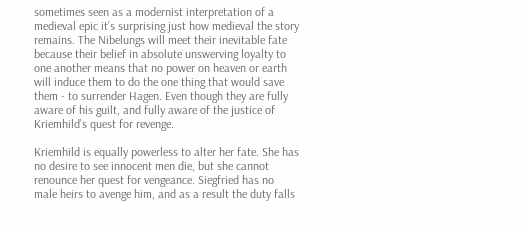sometimes seen as a modernist interpretation of a medieval epic it’s surprising just how medieval the story remains. The Nibelungs will meet their inevitable fate because their belief in absolute unswerving loyalty to one another means that no power on heaven or earth will induce them to do the one thing that would save them - to surrender Hagen. Even though they are fully aware of his guilt, and fully aware of the justice of Kriemhild’s quest for revenge.

Kriemhild is equally powerless to alter her fate. She has no desire to see innocent men die, but she cannot renounce her quest for vengeance. Siegfried has no male heirs to avenge him, and as a result the duty falls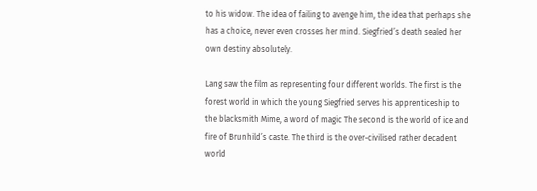to his widow. The idea of failing to avenge him, the idea that perhaps she has a choice, never even crosses her mind. Siegfried’s death sealed her own destiny absolutely.

Lang saw the film as representing four different worlds. The first is the forest world in which the young Siegfried serves his apprenticeship to the blacksmith Mime, a word of magic The second is the world of ice and fire of Brunhild’s caste. The third is the over-civilised rather decadent world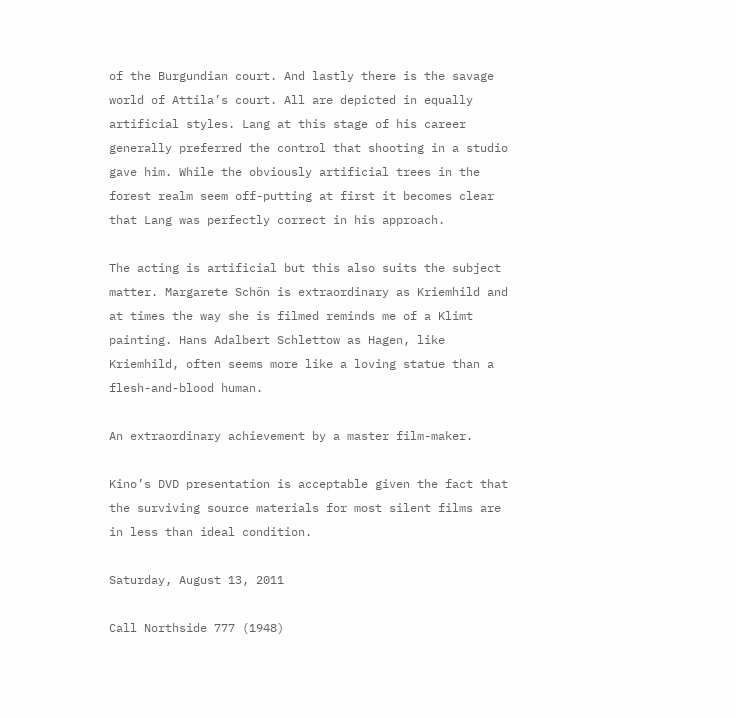of the Burgundian court. And lastly there is the savage world of Attila’s court. All are depicted in equally artificial styles. Lang at this stage of his career generally preferred the control that shooting in a studio gave him. While the obviously artificial trees in the forest realm seem off-putting at first it becomes clear that Lang was perfectly correct in his approach.

The acting is artificial but this also suits the subject matter. Margarete Schön is extraordinary as Kriemhild and at times the way she is filmed reminds me of a Klimt painting. Hans Adalbert Schlettow as Hagen, like Kriemhild, often seems more like a loving statue than a flesh-and-blood human.

An extraordinary achievement by a master film-maker.

Kino’s DVD presentation is acceptable given the fact that the surviving source materials for most silent films are in less than ideal condition.

Saturday, August 13, 2011

Call Northside 777 (1948)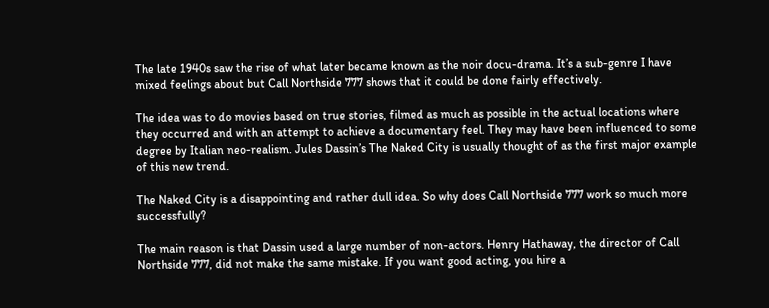The late 1940s saw the rise of what later became known as the noir docu-drama. It’s a sub-genre I have mixed feelings about but Call Northside 777 shows that it could be done fairly effectively.

The idea was to do movies based on true stories, filmed as much as possible in the actual locations where they occurred and with an attempt to achieve a documentary feel. They may have been influenced to some degree by Italian neo-realism. Jules Dassin’s The Naked City is usually thought of as the first major example of this new trend.

The Naked City is a disappointing and rather dull idea. So why does Call Northside 777 work so much more successfully?

The main reason is that Dassin used a large number of non-actors. Henry Hathaway, the director of Call Northside 777, did not make the same mistake. If you want good acting, you hire a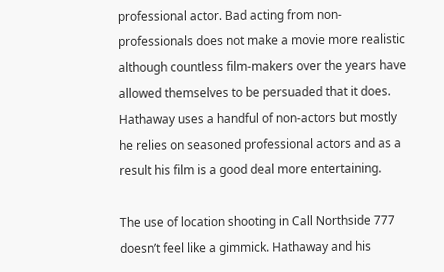professional actor. Bad acting from non-professionals does not make a movie more realistic although countless film-makers over the years have allowed themselves to be persuaded that it does. Hathaway uses a handful of non-actors but mostly he relies on seasoned professional actors and as a result his film is a good deal more entertaining.

The use of location shooting in Call Northside 777 doesn’t feel like a gimmick. Hathaway and his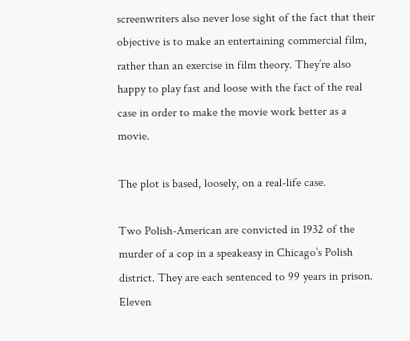screenwriters also never lose sight of the fact that their objective is to make an entertaining commercial film, rather than an exercise in film theory. They’re also happy to play fast and loose with the fact of the real case in order to make the movie work better as a movie.

The plot is based, loosely, on a real-life case.

Two Polish-American are convicted in 1932 of the murder of a cop in a speakeasy in Chicago’s Polish district. They are each sentenced to 99 years in prison. Eleven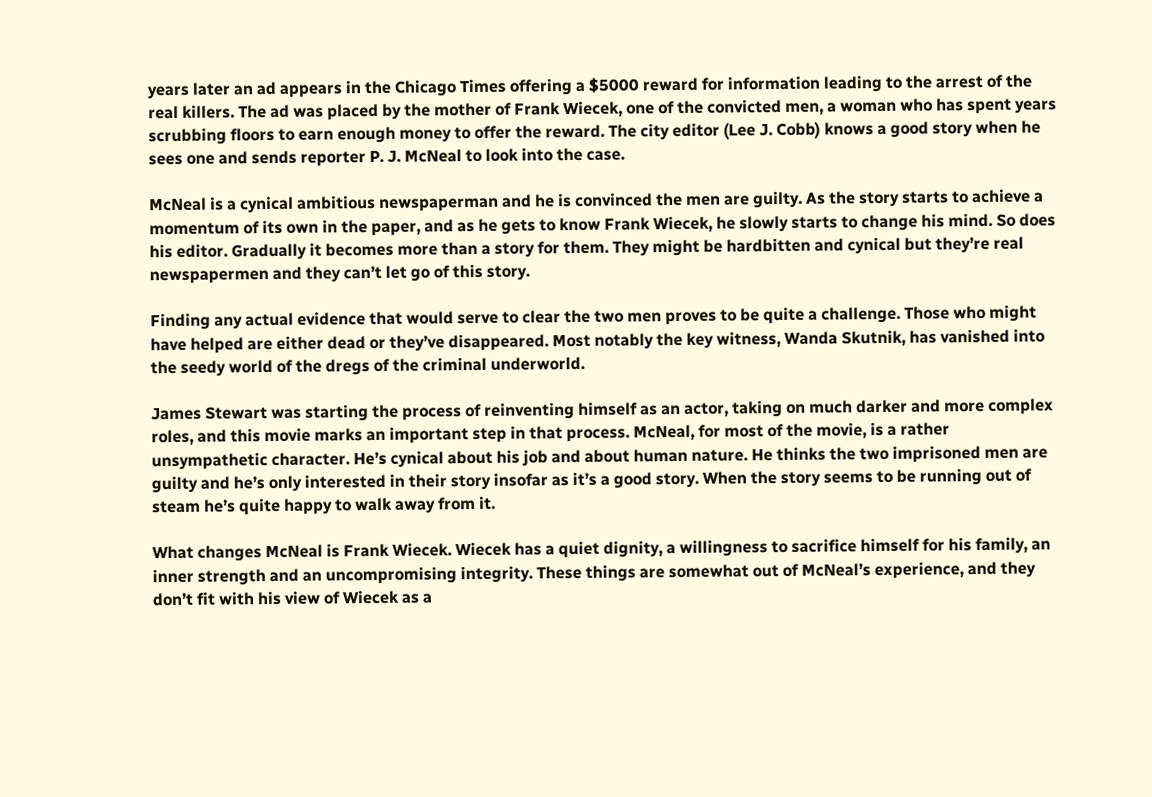years later an ad appears in the Chicago Times offering a $5000 reward for information leading to the arrest of the real killers. The ad was placed by the mother of Frank Wiecek, one of the convicted men, a woman who has spent years scrubbing floors to earn enough money to offer the reward. The city editor (Lee J. Cobb) knows a good story when he sees one and sends reporter P. J. McNeal to look into the case.

McNeal is a cynical ambitious newspaperman and he is convinced the men are guilty. As the story starts to achieve a momentum of its own in the paper, and as he gets to know Frank Wiecek, he slowly starts to change his mind. So does his editor. Gradually it becomes more than a story for them. They might be hardbitten and cynical but they’re real newspapermen and they can’t let go of this story.

Finding any actual evidence that would serve to clear the two men proves to be quite a challenge. Those who might have helped are either dead or they’ve disappeared. Most notably the key witness, Wanda Skutnik, has vanished into the seedy world of the dregs of the criminal underworld.

James Stewart was starting the process of reinventing himself as an actor, taking on much darker and more complex roles, and this movie marks an important step in that process. McNeal, for most of the movie, is a rather unsympathetic character. He’s cynical about his job and about human nature. He thinks the two imprisoned men are guilty and he’s only interested in their story insofar as it’s a good story. When the story seems to be running out of steam he’s quite happy to walk away from it.

What changes McNeal is Frank Wiecek. Wiecek has a quiet dignity, a willingness to sacrifice himself for his family, an inner strength and an uncompromising integrity. These things are somewhat out of McNeal’s experience, and they don’t fit with his view of Wiecek as a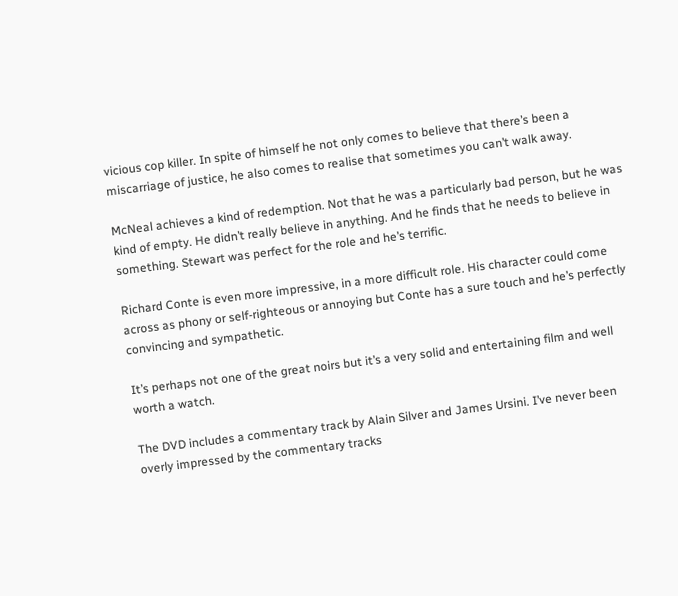vicious cop killer. In spite of himself he not only comes to believe that there’s been a miscarriage of justice, he also comes to realise that sometimes you can’t walk away.

McNeal achieves a kind of redemption. Not that he was a particularly bad person, but he was kind of empty. He didn’t really believe in anything. And he finds that he needs to believe in something. Stewart was perfect for the role and he’s terrific.

Richard Conte is even more impressive, in a more difficult role. His character could come across as phony or self-righteous or annoying but Conte has a sure touch and he’s perfectly convincing and sympathetic.

It’s perhaps not one of the great noirs but it’s a very solid and entertaining film and well worth a watch.

The DVD includes a commentary track by Alain Silver and James Ursini. I’ve never been overly impressed by the commentary tracks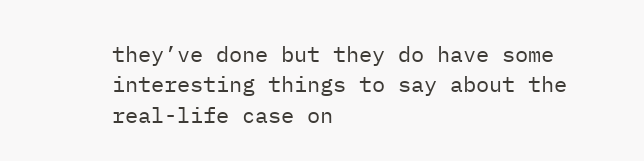they’ve done but they do have some interesting things to say about the real-life case on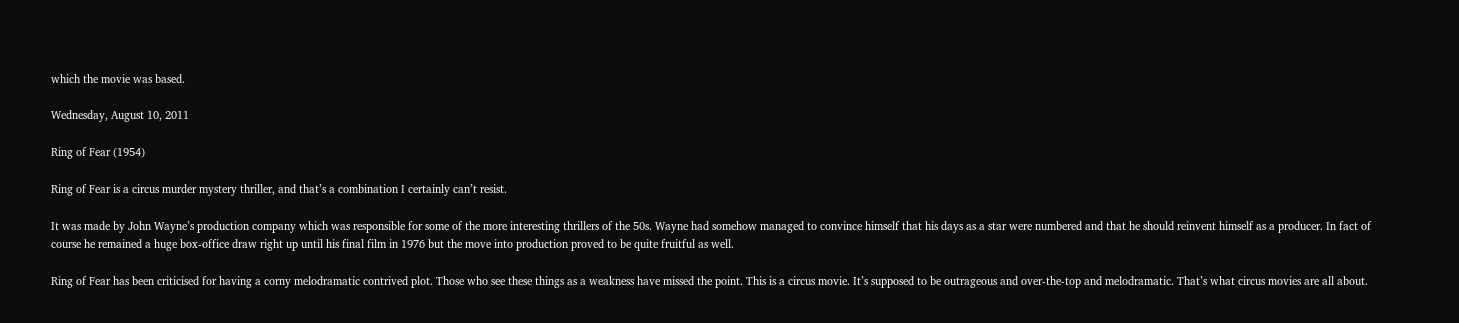which the movie was based.

Wednesday, August 10, 2011

Ring of Fear (1954)

Ring of Fear is a circus murder mystery thriller, and that’s a combination I certainly can’t resist.

It was made by John Wayne’s production company which was responsible for some of the more interesting thrillers of the 50s. Wayne had somehow managed to convince himself that his days as a star were numbered and that he should reinvent himself as a producer. In fact of course he remained a huge box-office draw right up until his final film in 1976 but the move into production proved to be quite fruitful as well.

Ring of Fear has been criticised for having a corny melodramatic contrived plot. Those who see these things as a weakness have missed the point. This is a circus movie. It’s supposed to be outrageous and over-the-top and melodramatic. That’s what circus movies are all about.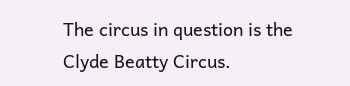The circus in question is the Clyde Beatty Circus.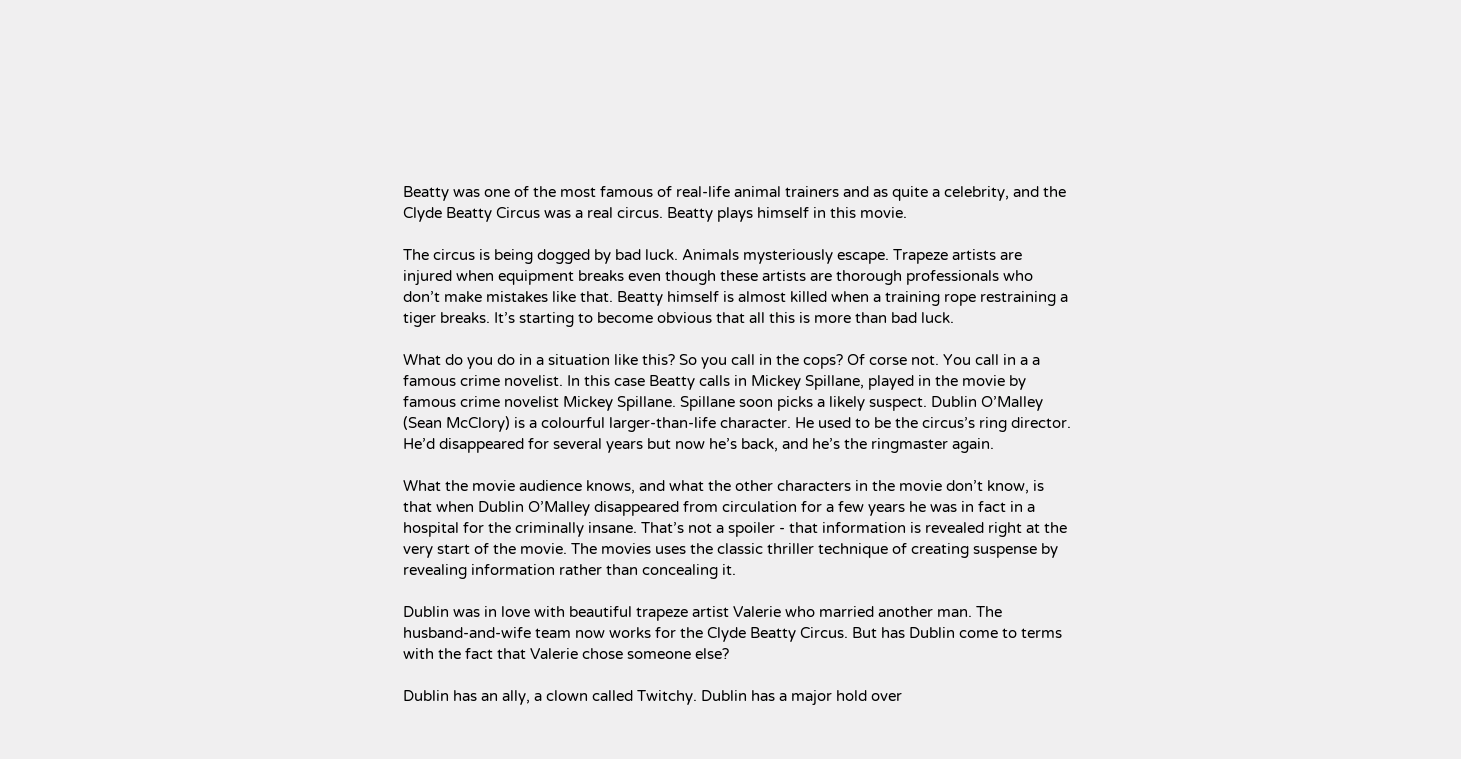Beatty was one of the most famous of real-life animal trainers and as quite a celebrity, and the Clyde Beatty Circus was a real circus. Beatty plays himself in this movie.

The circus is being dogged by bad luck. Animals mysteriously escape. Trapeze artists are injured when equipment breaks even though these artists are thorough professionals who don’t make mistakes like that. Beatty himself is almost killed when a training rope restraining a tiger breaks. It’s starting to become obvious that all this is more than bad luck.

What do you do in a situation like this? So you call in the cops? Of corse not. You call in a a famous crime novelist. In this case Beatty calls in Mickey Spillane, played in the movie by famous crime novelist Mickey Spillane. Spillane soon picks a likely suspect. Dublin O’Malley (Sean McClory) is a colourful larger-than-life character. He used to be the circus’s ring director. He’d disappeared for several years but now he’s back, and he’s the ringmaster again.

What the movie audience knows, and what the other characters in the movie don’t know, is that when Dublin O’Malley disappeared from circulation for a few years he was in fact in a hospital for the criminally insane. That’s not a spoiler - that information is revealed right at the very start of the movie. The movies uses the classic thriller technique of creating suspense by revealing information rather than concealing it.

Dublin was in love with beautiful trapeze artist Valerie who married another man. The husband-and-wife team now works for the Clyde Beatty Circus. But has Dublin come to terms with the fact that Valerie chose someone else?

Dublin has an ally, a clown called Twitchy. Dublin has a major hold over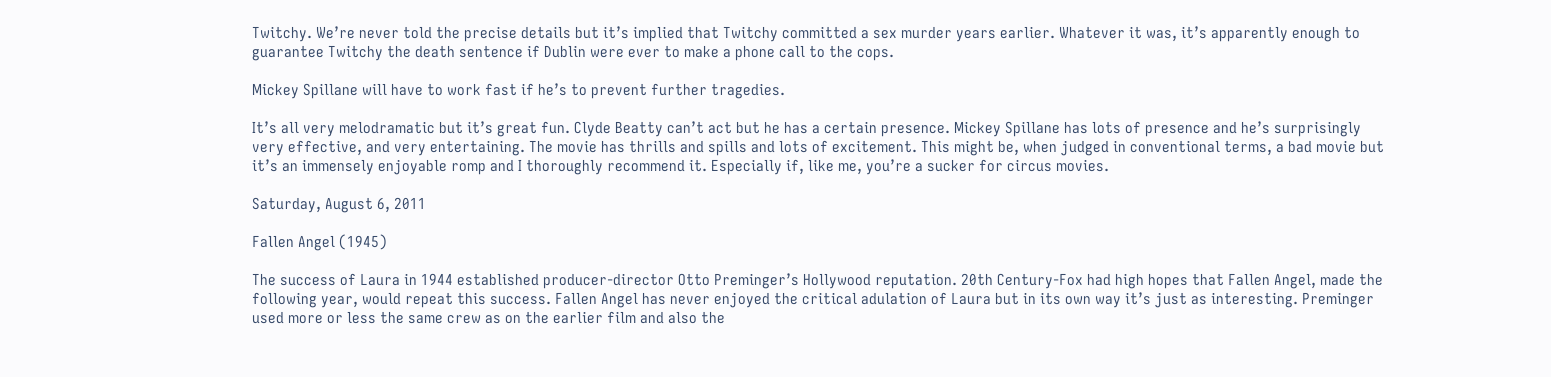Twitchy. We’re never told the precise details but it’s implied that Twitchy committed a sex murder years earlier. Whatever it was, it’s apparently enough to guarantee Twitchy the death sentence if Dublin were ever to make a phone call to the cops.

Mickey Spillane will have to work fast if he’s to prevent further tragedies.

It’s all very melodramatic but it’s great fun. Clyde Beatty can’t act but he has a certain presence. Mickey Spillane has lots of presence and he’s surprisingly very effective, and very entertaining. The movie has thrills and spills and lots of excitement. This might be, when judged in conventional terms, a bad movie but it’s an immensely enjoyable romp and I thoroughly recommend it. Especially if, like me, you’re a sucker for circus movies.

Saturday, August 6, 2011

Fallen Angel (1945)

The success of Laura in 1944 established producer-director Otto Preminger’s Hollywood reputation. 20th Century-Fox had high hopes that Fallen Angel, made the following year, would repeat this success. Fallen Angel has never enjoyed the critical adulation of Laura but in its own way it’s just as interesting. Preminger used more or less the same crew as on the earlier film and also the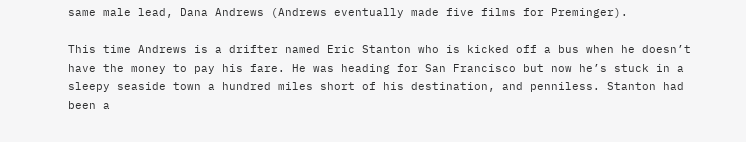same male lead, Dana Andrews (Andrews eventually made five films for Preminger).

This time Andrews is a drifter named Eric Stanton who is kicked off a bus when he doesn’t have the money to pay his fare. He was heading for San Francisco but now he’s stuck in a sleepy seaside town a hundred miles short of his destination, and penniless. Stanton had been a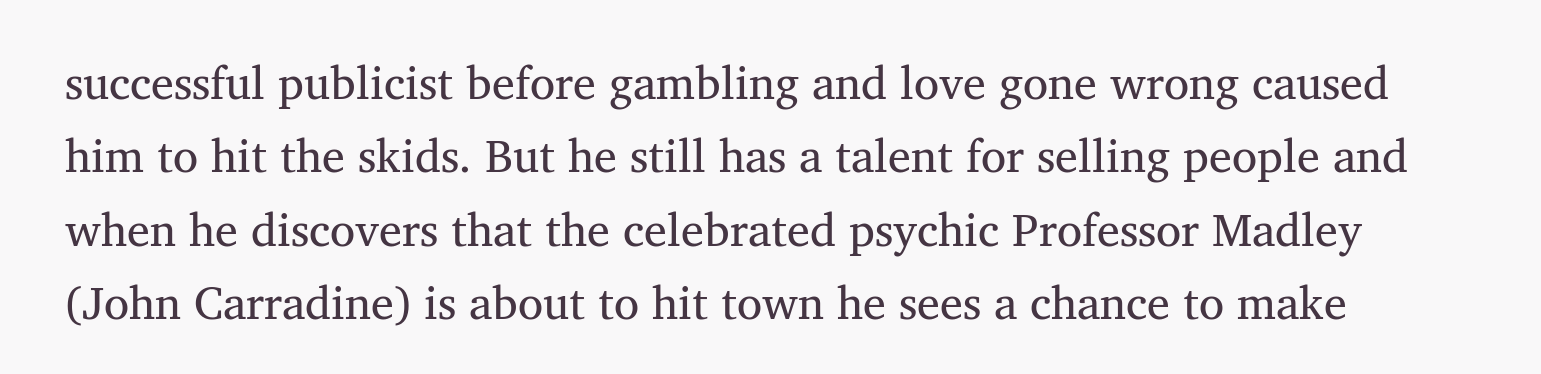successful publicist before gambling and love gone wrong caused him to hit the skids. But he still has a talent for selling people and when he discovers that the celebrated psychic Professor Madley (John Carradine) is about to hit town he sees a chance to make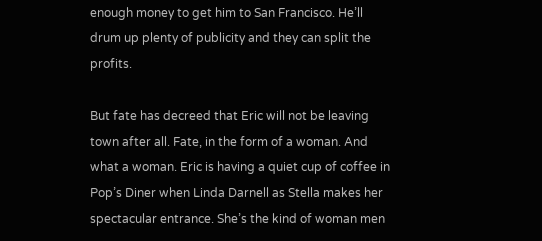enough money to get him to San Francisco. He’ll drum up plenty of publicity and they can split the profits.

But fate has decreed that Eric will not be leaving town after all. Fate, in the form of a woman. And what a woman. Eric is having a quiet cup of coffee in Pop’s Diner when Linda Darnell as Stella makes her spectacular entrance. She’s the kind of woman men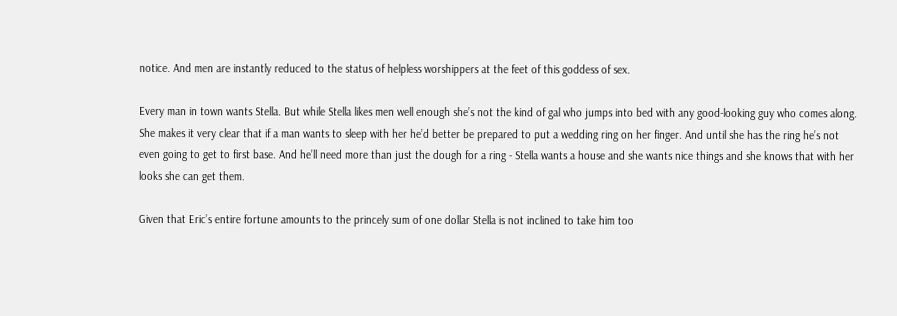notice. And men are instantly reduced to the status of helpless worshippers at the feet of this goddess of sex.

Every man in town wants Stella. But while Stella likes men well enough she’s not the kind of gal who jumps into bed with any good-looking guy who comes along. She makes it very clear that if a man wants to sleep with her he’d better be prepared to put a wedding ring on her finger. And until she has the ring he’s not even going to get to first base. And he’ll need more than just the dough for a ring - Stella wants a house and she wants nice things and she knows that with her looks she can get them.

Given that Eric’s entire fortune amounts to the princely sum of one dollar Stella is not inclined to take him too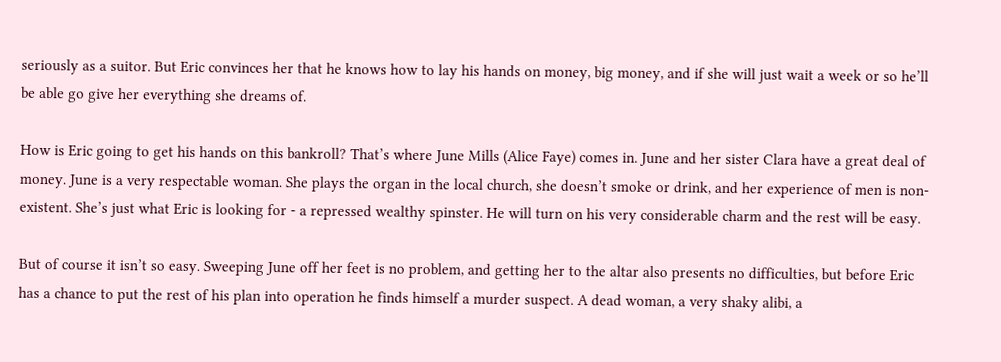seriously as a suitor. But Eric convinces her that he knows how to lay his hands on money, big money, and if she will just wait a week or so he’ll be able go give her everything she dreams of.

How is Eric going to get his hands on this bankroll? That’s where June Mills (Alice Faye) comes in. June and her sister Clara have a great deal of money. June is a very respectable woman. She plays the organ in the local church, she doesn’t smoke or drink, and her experience of men is non-existent. She’s just what Eric is looking for - a repressed wealthy spinster. He will turn on his very considerable charm and the rest will be easy.

But of course it isn’t so easy. Sweeping June off her feet is no problem, and getting her to the altar also presents no difficulties, but before Eric has a chance to put the rest of his plan into operation he finds himself a murder suspect. A dead woman, a very shaky alibi, a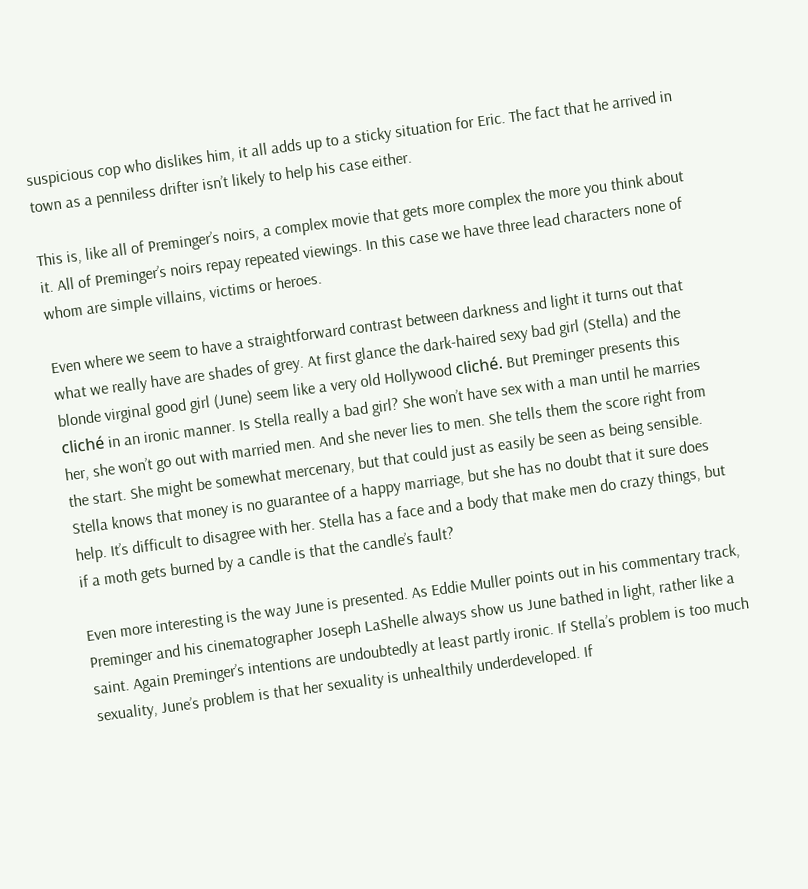suspicious cop who dislikes him, it all adds up to a sticky situation for Eric. The fact that he arrived in town as a penniless drifter isn’t likely to help his case either.

This is, like all of Preminger’s noirs, a complex movie that gets more complex the more you think about it. All of Preminger’s noirs repay repeated viewings. In this case we have three lead characters none of whom are simple villains, victims or heroes.

Even where we seem to have a straightforward contrast between darkness and light it turns out that what we really have are shades of grey. At first glance the dark-haired sexy bad girl (Stella) and the blonde virginal good girl (June) seem like a very old Hollywood cliché. But Preminger presents this cliché in an ironic manner. Is Stella really a bad girl? She won’t have sex with a man until he marries her, she won’t go out with married men. And she never lies to men. She tells them the score right from the start. She might be somewhat mercenary, but that could just as easily be seen as being sensible. Stella knows that money is no guarantee of a happy marriage, but she has no doubt that it sure does help. It’s difficult to disagree with her. Stella has a face and a body that make men do crazy things, but if a moth gets burned by a candle is that the candle’s fault?

Even more interesting is the way June is presented. As Eddie Muller points out in his commentary track, Preminger and his cinematographer Joseph LaShelle always show us June bathed in light, rather like a saint. Again Preminger’s intentions are undoubtedly at least partly ironic. If Stella’s problem is too much sexuality, June’s problem is that her sexuality is unhealthily underdeveloped. If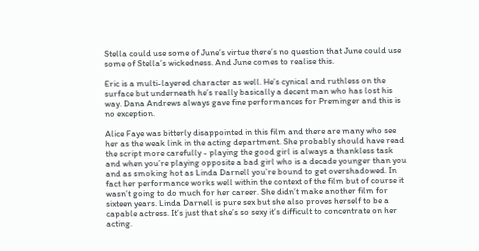Stella could use some of June’s virtue there’s no question that June could use some of Stella’s wickedness. And June comes to realise this.

Eric is a multi-layered character as well. He’s cynical and ruthless on the surface but underneath he’s really basically a decent man who has lost his way. Dana Andrews always gave fine performances for Preminger and this is no exception.

Alice Faye was bitterly disappointed in this film and there are many who see her as the weak link in the acting department. She probably should have read the script more carefully - playing the good girl is always a thankless task and when you’re playing opposite a bad girl who is a decade younger than you and as smoking hot as Linda Darnell you’re bound to get overshadowed. In fact her performance works well within the context of the film but of course it wasn’t going to do much for her career. She didn’t make another film for sixteen years. Linda Darnell is pure sex but she also proves herself to be a capable actress. It’s just that she’s so sexy it’s difficult to concentrate on her acting.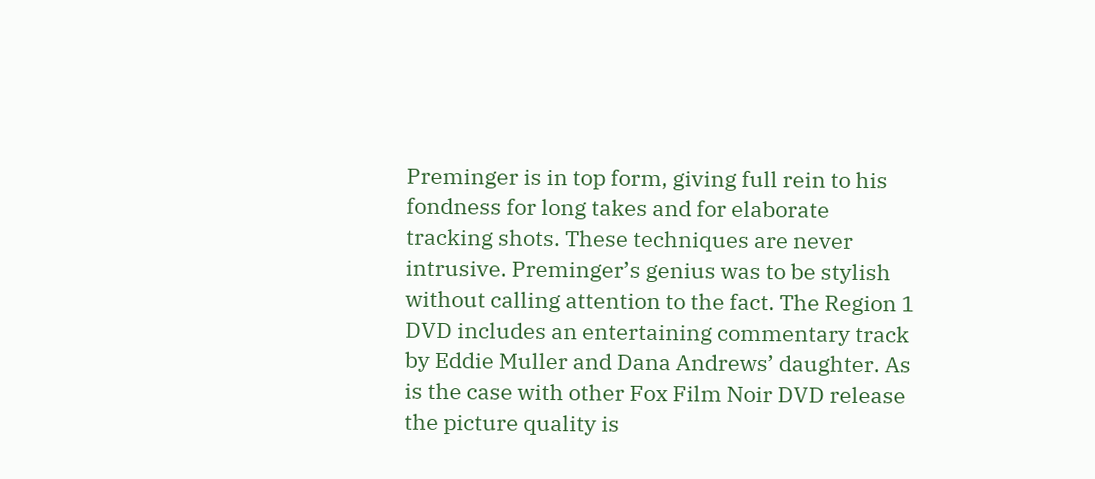Preminger is in top form, giving full rein to his fondness for long takes and for elaborate tracking shots. These techniques are never intrusive. Preminger’s genius was to be stylish without calling attention to the fact. The Region 1 DVD includes an entertaining commentary track by Eddie Muller and Dana Andrews’ daughter. As is the case with other Fox Film Noir DVD release the picture quality is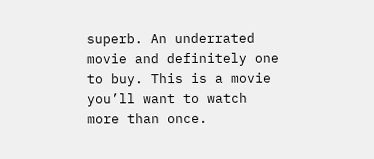superb. An underrated movie and definitely one to buy. This is a movie you’ll want to watch more than once.